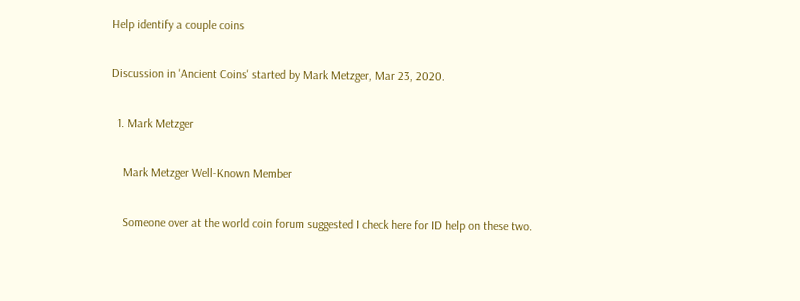Help identify a couple coins

Discussion in 'Ancient Coins' started by Mark Metzger, Mar 23, 2020.

  1. Mark Metzger

    Mark Metzger Well-Known Member

    Someone over at the world coin forum suggested I check here for ID help on these two.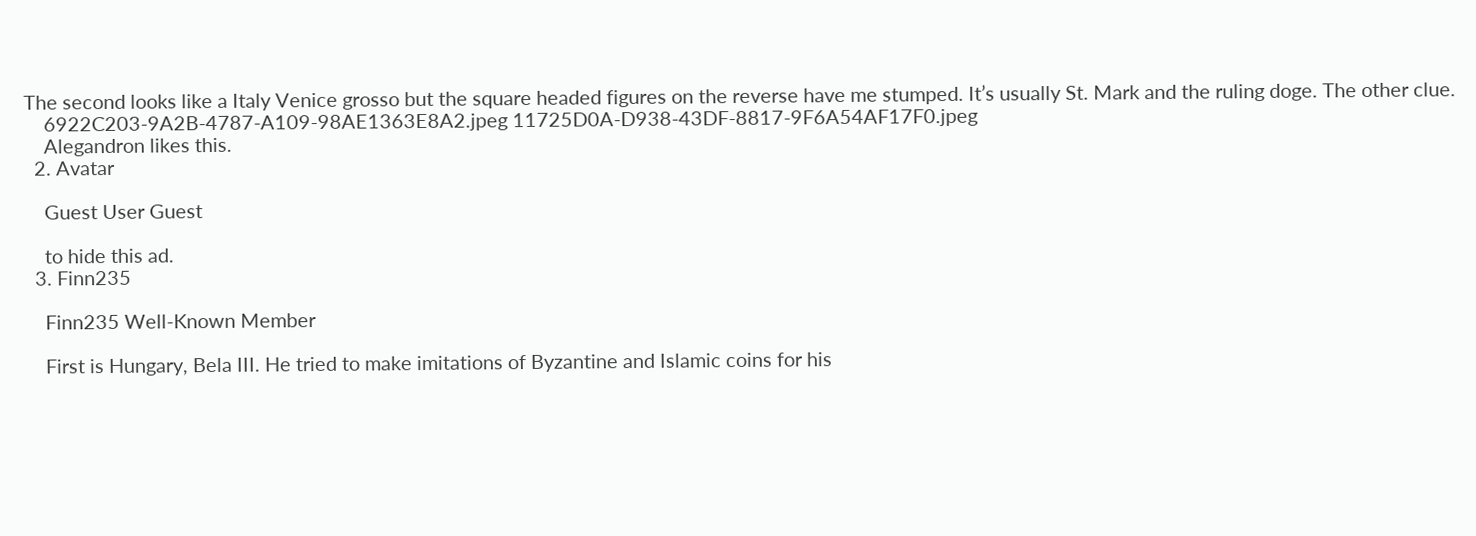The second looks like a Italy Venice grosso but the square headed figures on the reverse have me stumped. It’s usually St. Mark and the ruling doge. The other clue.
    6922C203-9A2B-4787-A109-98AE1363E8A2.jpeg 11725D0A-D938-43DF-8817-9F6A54AF17F0.jpeg
    Alegandron likes this.
  2. Avatar

    Guest User Guest

    to hide this ad.
  3. Finn235

    Finn235 Well-Known Member

    First is Hungary, Bela III. He tried to make imitations of Byzantine and Islamic coins for his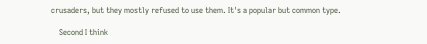crusaders, but they mostly refused to use them. It's a popular but common type.

    Second I think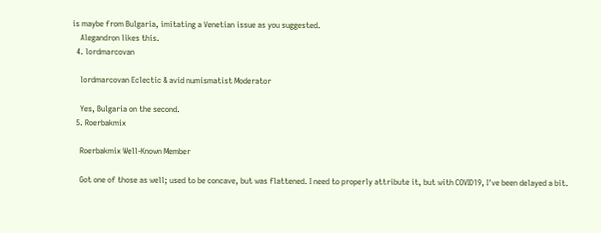is maybe from Bulgaria, imitating a Venetian issue as you suggested.
    Alegandron likes this.
  4. lordmarcovan

    lordmarcovan Eclectic & avid numismatist Moderator

    Yes, Bulgaria on the second.
  5. Roerbakmix

    Roerbakmix Well-Known Member

    Got one of those as well; used to be concave, but was flattened. I need to properly attribute it, but with COVID19, I've been delayed a bit.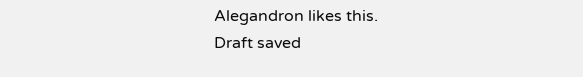Alegandron likes this.
Draft saved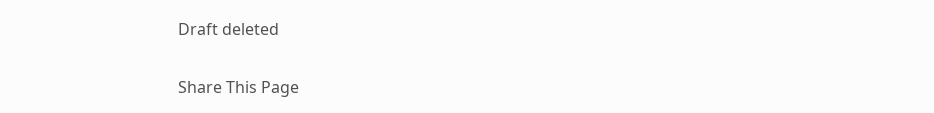Draft deleted

Share This Page